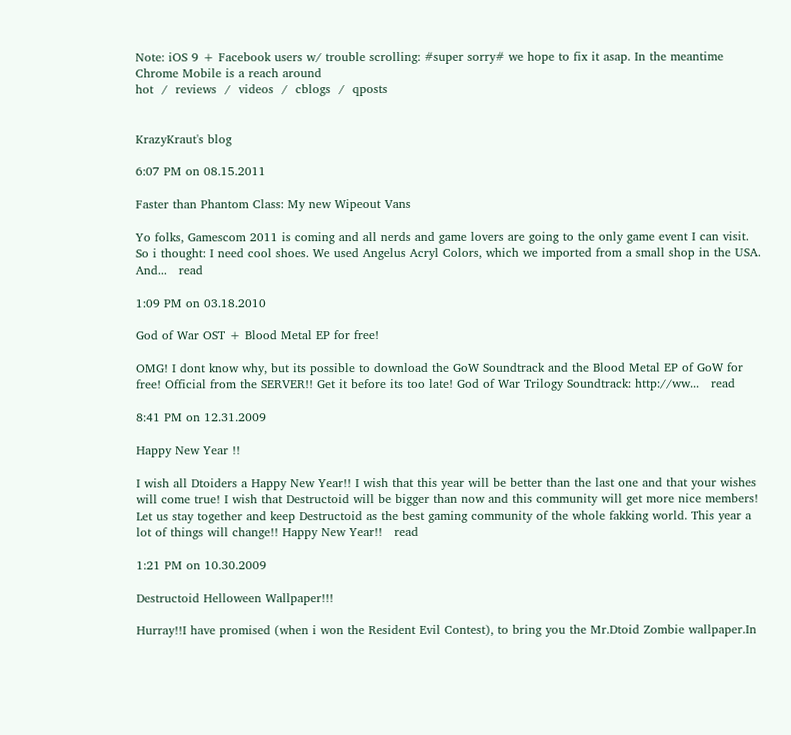Note: iOS 9 + Facebook users w/ trouble scrolling: #super sorry# we hope to fix it asap. In the meantime Chrome Mobile is a reach around
hot  /  reviews  /  videos  /  cblogs  /  qposts


KrazyKraut's blog

6:07 PM on 08.15.2011

Faster than Phantom Class: My new Wipeout Vans

Yo folks, Gamescom 2011 is coming and all nerds and game lovers are going to the only game event I can visit. So i thought: I need cool shoes. We used Angelus Acryl Colors, which we imported from a small shop in the USA. And...   read

1:09 PM on 03.18.2010

God of War OST + Blood Metal EP for free!

OMG! I dont know why, but its possible to download the GoW Soundtrack and the Blood Metal EP of GoW for free! Official from the SERVER!! Get it before its too late! God of War Trilogy Soundtrack: http://ww...   read

8:41 PM on 12.31.2009

Happy New Year !!

I wish all Dtoiders a Happy New Year!! I wish that this year will be better than the last one and that your wishes will come true! I wish that Destructoid will be bigger than now and this community will get more nice members! Let us stay together and keep Destructoid as the best gaming community of the whole fakking world. This year a lot of things will change!! Happy New Year!!   read

1:21 PM on 10.30.2009

Destructoid Helloween Wallpaper!!!

Hurray!!I have promised (when i won the Resident Evil Contest), to bring you the Mr.Dtoid Zombie wallpaper.In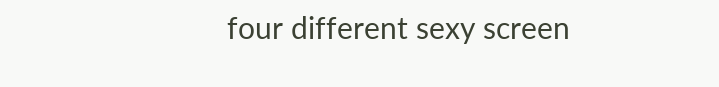four different sexy screen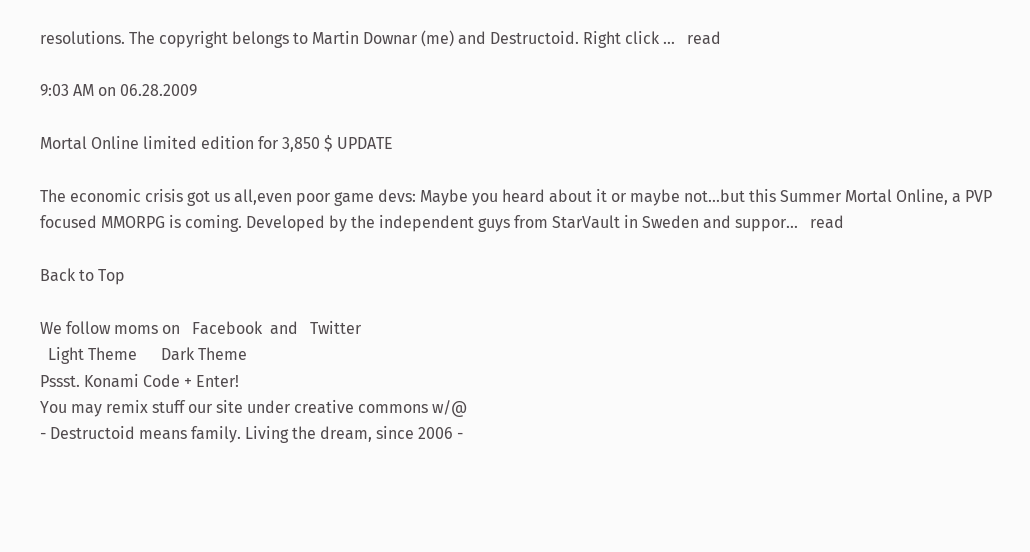resolutions. The copyright belongs to Martin Downar (me) and Destructoid. Right click ...   read

9:03 AM on 06.28.2009

Mortal Online limited edition for 3,850 $ UPDATE

The economic crisis got us all,even poor game devs: Maybe you heard about it or maybe not...but this Summer Mortal Online, a PVP focused MMORPG is coming. Developed by the independent guys from StarVault in Sweden and suppor...   read

Back to Top

We follow moms on   Facebook  and   Twitter
  Light Theme      Dark Theme
Pssst. Konami Code + Enter!
You may remix stuff our site under creative commons w/@
- Destructoid means family. Living the dream, since 2006 -